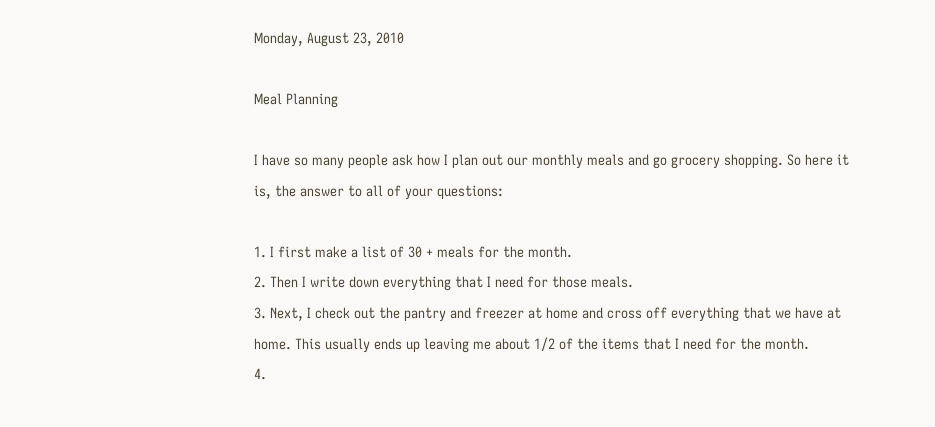Monday, August 23, 2010

Meal Planning

I have so many people ask how I plan out our monthly meals and go grocery shopping. So here it is, the answer to all of your questions:

1. I first make a list of 30 + meals for the month.
2. Then I write down everything that I need for those meals.
3. Next, I check out the pantry and freezer at home and cross off everything that we have at home. This usually ends up leaving me about 1/2 of the items that I need for the month.
4.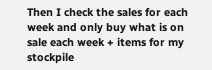Then I check the sales for each week and only buy what is on sale each week + items for my stockpile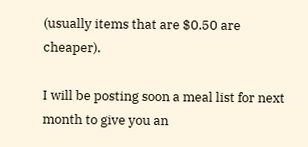(usually items that are $0.50 are cheaper).

I will be posting soon a meal list for next month to give you an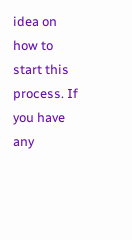idea on how to start this process. If you have any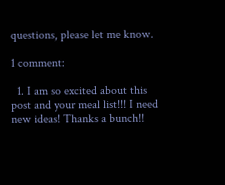questions, please let me know.

1 comment:

  1. I am so excited about this post and your meal list!!! I need new ideas! Thanks a bunch!!